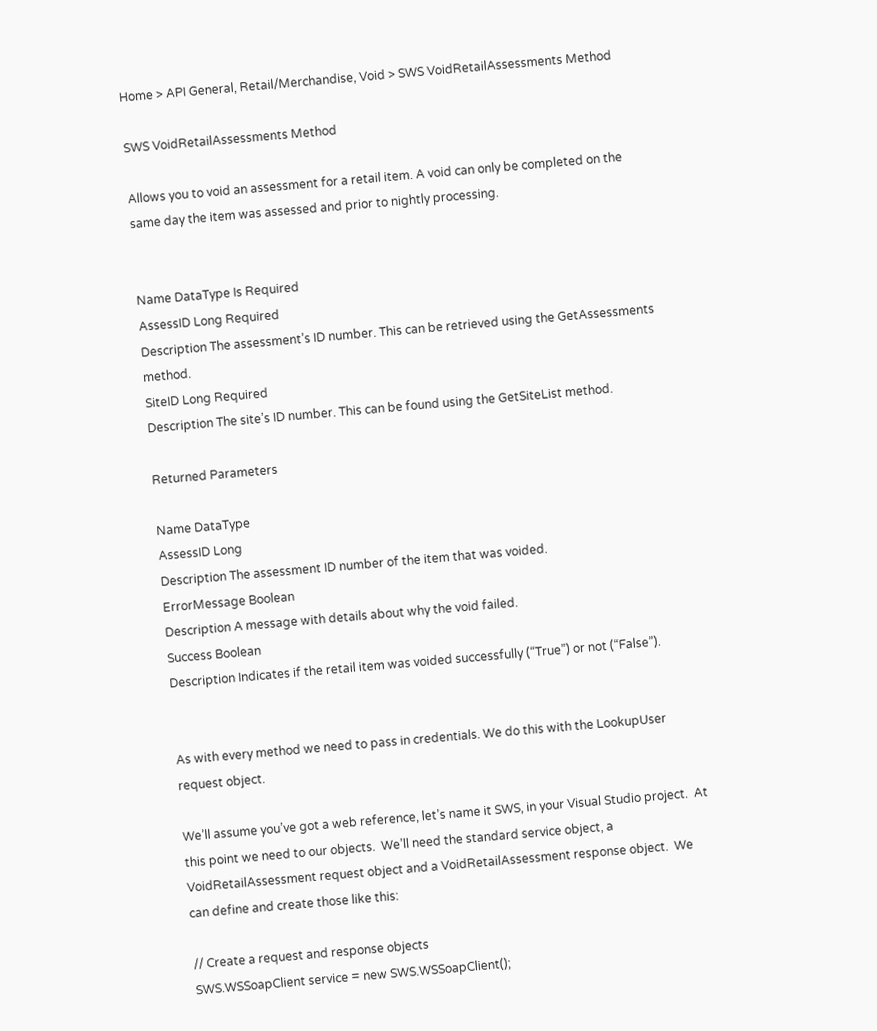Home > API General, Retail/Merchandise, Void > SWS VoidRetailAssessments Method

SWS VoidRetailAssessments Method

Allows you to void an assessment for a retail item. A void can only be completed on the same day the item was assessed and prior to nightly processing.


Name DataType Is Required
AssessID Long Required
Description The assessment’s ID number. This can be retrieved using the GetAssessments method.
SiteID Long Required
Description The site’s ID number. This can be found using the GetSiteList method.

Returned Parameters

Name DataType
AssessID Long
Description The assessment ID number of the item that was voided.
ErrorMessage Boolean
Description A message with details about why the void failed.
Success Boolean
Description Indicates if the retail item was voided successfully (“True”) or not (“False”).


As with every method we need to pass in credentials. We do this with the LookupUser request object.

We’ll assume you’ve got a web reference, let’s name it SWS, in your Visual Studio project.  At this point we need to our objects.  We’ll need the standard service object, a VoidRetailAssessment request object and a VoidRetailAssessment response object.  We can define and create those like this:

// Create a request and response objects
SWS.WSSoapClient service = new SWS.WSSoapClient();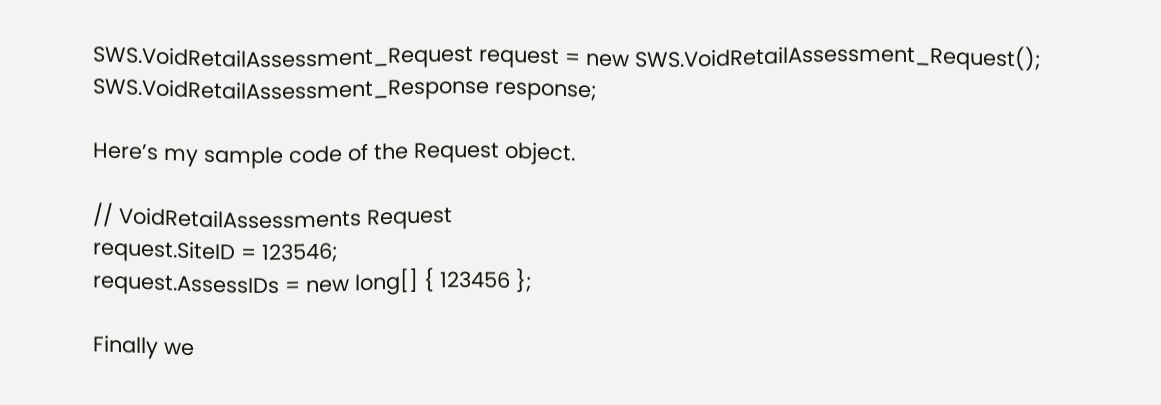SWS.VoidRetailAssessment_Request request = new SWS.VoidRetailAssessment_Request();
SWS.VoidRetailAssessment_Response response;

Here’s my sample code of the Request object.

// VoidRetailAssessments Request
request.SiteID = 123546;
request.AssessIDs = new long[] { 123456 };

Finally we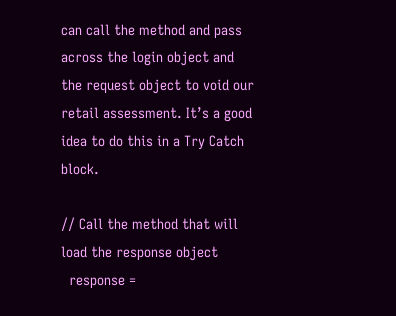can call the method and pass across the login object and the request object to void our retail assessment. It’s a good idea to do this in a Try Catch block.

// Call the method that will load the response object
  response =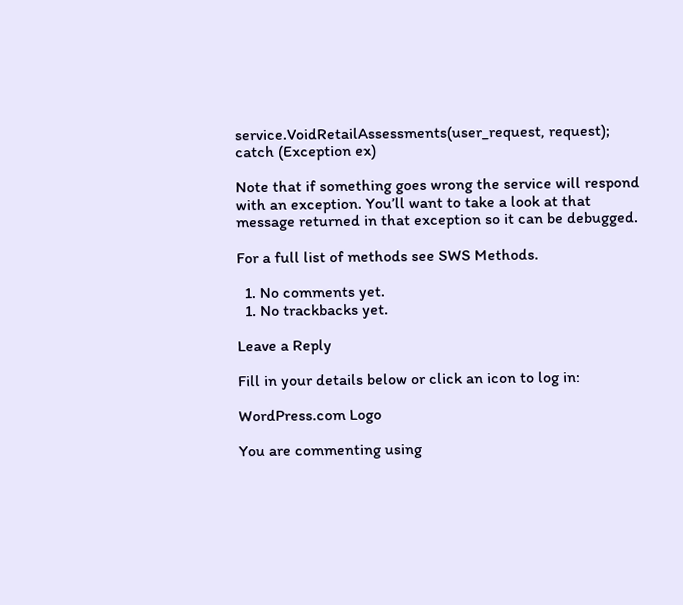service.VoidRetailAssessments(user_request, request);
catch (Exception ex)

Note that if something goes wrong the service will respond with an exception. You’ll want to take a look at that message returned in that exception so it can be debugged.

For a full list of methods see SWS Methods.

  1. No comments yet.
  1. No trackbacks yet.

Leave a Reply

Fill in your details below or click an icon to log in:

WordPress.com Logo

You are commenting using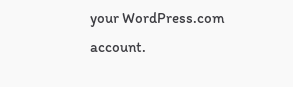your WordPress.com account.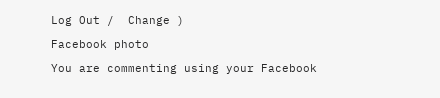Log Out /  Change )

Facebook photo

You are commenting using your Facebook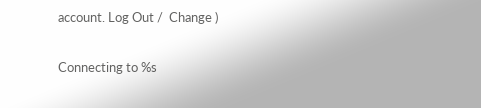account. Log Out /  Change )

Connecting to %s